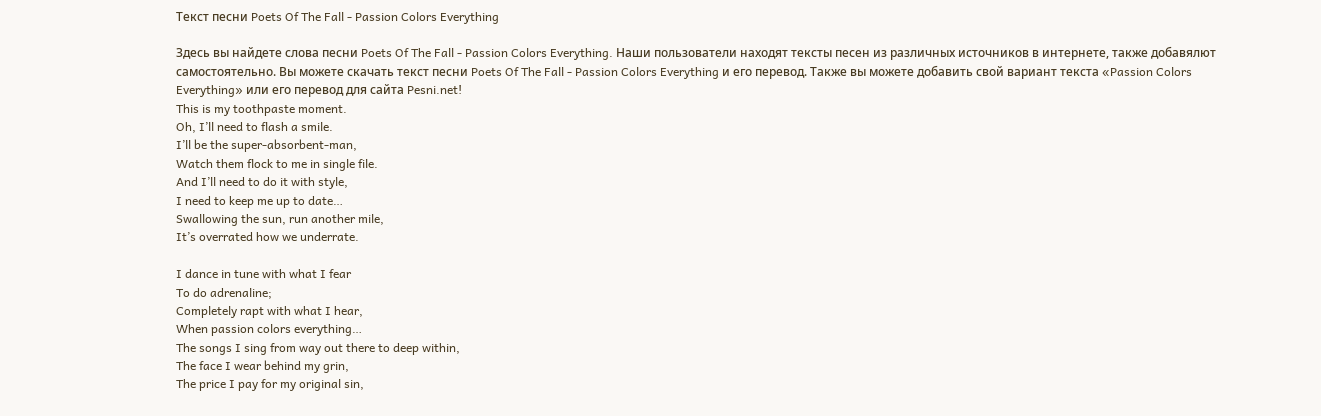Текст песни Poets Of The Fall - Passion Colors Everything

Здесь вы найдете слова песни Poets Of The Fall - Passion Colors Everything. Наши пользователи находят тексты песен из различных источников в интернете, также добавялют самостоятельно. Вы можете скачать текст песни Poets Of The Fall - Passion Colors Everything и его перевод. Также вы можете добавить свой вариант текста «Passion Colors Everything» или его перевод для сайта Pesni.net!
This is my toothpaste moment.
Oh, I’ll need to flash a smile.
I’ll be the super-absorbent-man,
Watch them flock to me in single file.
And I’ll need to do it with style,
I need to keep me up to date…
Swallowing the sun, run another mile,
It’s overrated how we underrate.

I dance in tune with what I fear
To do adrenaline;
Completely rapt with what I hear,
When passion colors everything…
The songs I sing from way out there to deep within,
The face I wear behind my grin,
The price I pay for my original sin,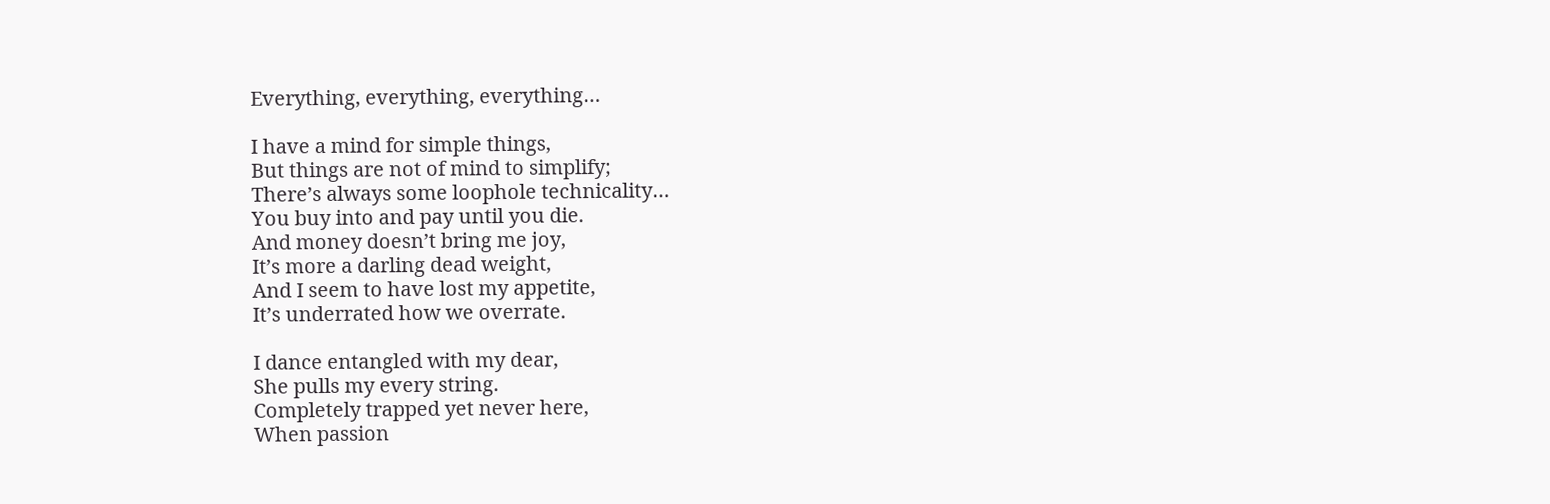Everything, everything, everything…

I have a mind for simple things,
But things are not of mind to simplify;
There’s always some loophole technicality…
You buy into and pay until you die.
And money doesn’t bring me joy,
It’s more a darling dead weight,
And I seem to have lost my appetite,
It’s underrated how we overrate.

I dance entangled with my dear,
She pulls my every string.
Completely trapped yet never here,
When passion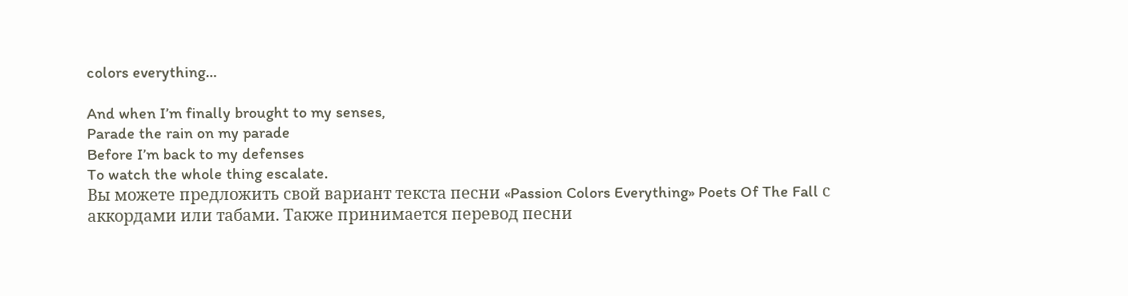colors everything…

And when I’m finally brought to my senses,
Parade the rain on my parade
Before I’m back to my defenses
To watch the whole thing escalate.
Вы можете предложить свой вариант текста песни «Passion Colors Everything» Poets Of The Fall с аккордами или табами. Также принимается перевод песни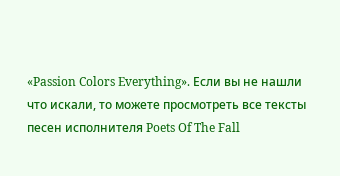«Passion Colors Everything». Если вы не нашли что искали, то можете просмотреть все тексты песен исполнителя Poets Of The Fall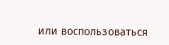или воспользоваться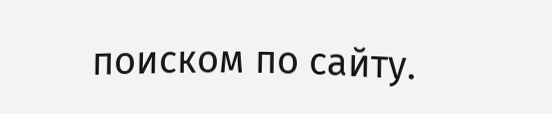поиском по сайту.